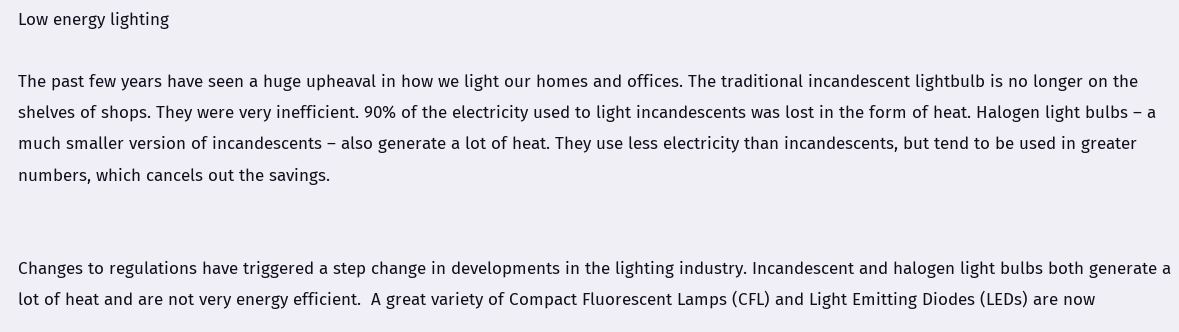Low energy lighting

The past few years have seen a huge upheaval in how we light our homes and offices. The traditional incandescent lightbulb is no longer on the shelves of shops. They were very inefficient. 90% of the electricity used to light incandescents was lost in the form of heat. Halogen light bulbs – a much smaller version of incandescents – also generate a lot of heat. They use less electricity than incandescents, but tend to be used in greater numbers, which cancels out the savings.


Changes to regulations have triggered a step change in developments in the lighting industry. Incandescent and halogen light bulbs both generate a lot of heat and are not very energy efficient.  A great variety of Compact Fluorescent Lamps (CFL) and Light Emitting Diodes (LEDs) are now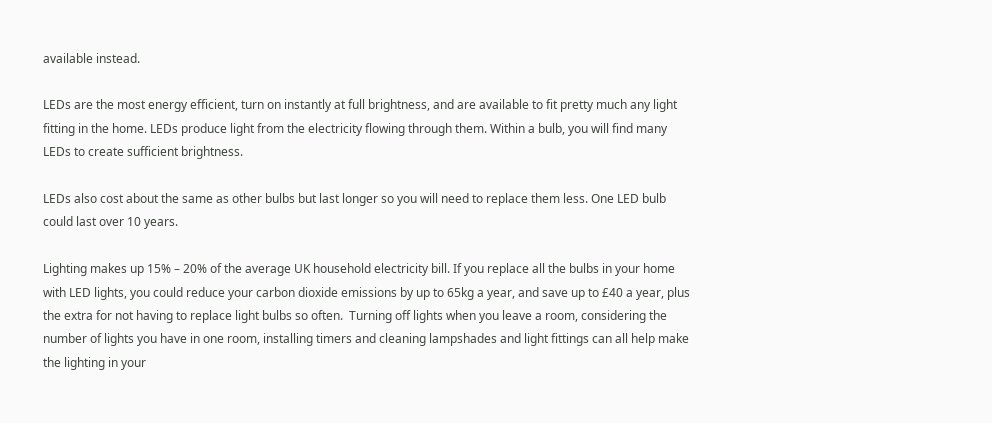available instead.

LEDs are the most energy efficient, turn on instantly at full brightness, and are available to fit pretty much any light fitting in the home. LEDs produce light from the electricity flowing through them. Within a bulb, you will find many LEDs to create sufficient brightness.

LEDs also cost about the same as other bulbs but last longer so you will need to replace them less. One LED bulb could last over 10 years.

Lighting makes up 15% – 20% of the average UK household electricity bill. If you replace all the bulbs in your home with LED lights, you could reduce your carbon dioxide emissions by up to 65kg a year, and save up to £40 a year, plus the extra for not having to replace light bulbs so often.  Turning off lights when you leave a room, considering the number of lights you have in one room, installing timers and cleaning lampshades and light fittings can all help make the lighting in your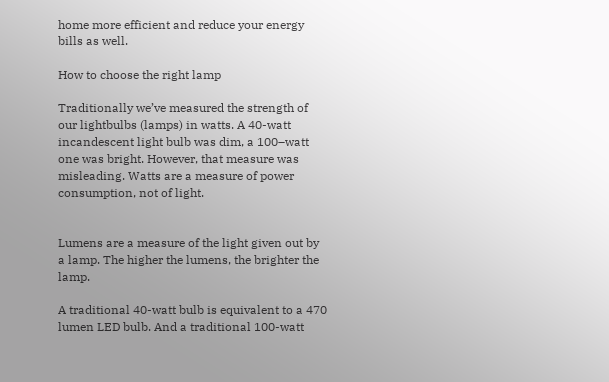home more efficient and reduce your energy bills as well.

How to choose the right lamp

Traditionally we’ve measured the strength of our lightbulbs (lamps) in watts. A 40-watt incandescent light bulb was dim, a 100–watt one was bright. However, that measure was misleading. Watts are a measure of power consumption, not of light.


Lumens are a measure of the light given out by a lamp. The higher the lumens, the brighter the lamp.

A traditional 40-watt bulb is equivalent to a 470 lumen LED bulb. And a traditional 100-watt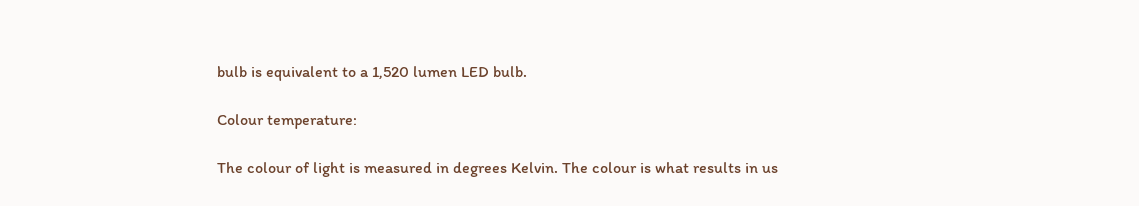bulb is equivalent to a 1,520 lumen LED bulb.

Colour temperature:

The colour of light is measured in degrees Kelvin. The colour is what results in us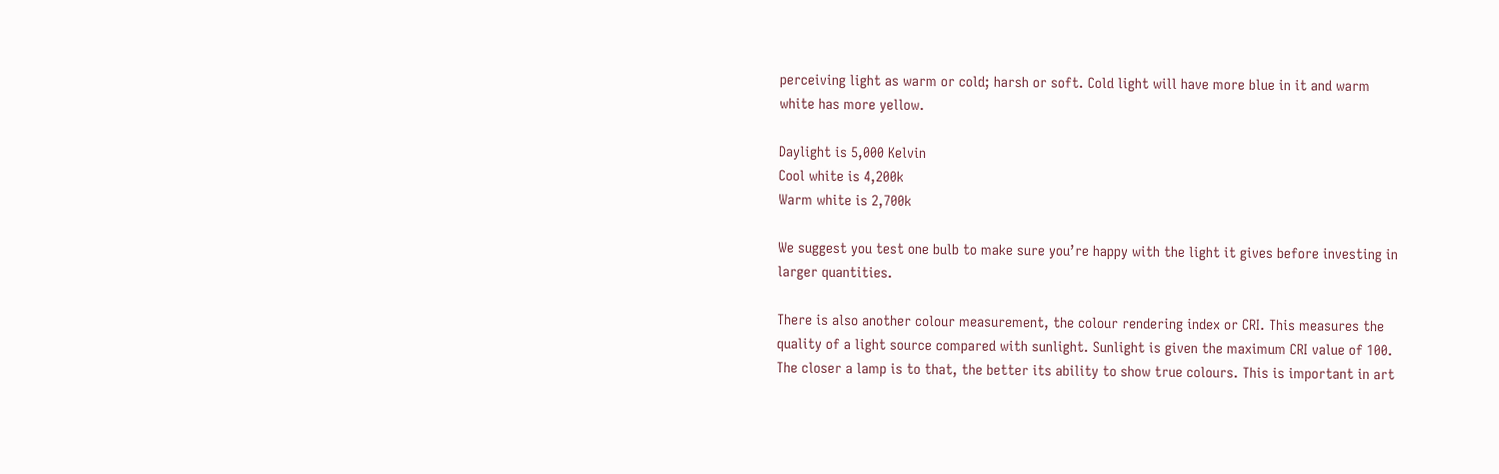perceiving light as warm or cold; harsh or soft. Cold light will have more blue in it and warm white has more yellow.

Daylight is 5,000 Kelvin
Cool white is 4,200k
Warm white is 2,700k

We suggest you test one bulb to make sure you’re happy with the light it gives before investing in larger quantities.

There is also another colour measurement, the colour rendering index or CRI. This measures the quality of a light source compared with sunlight. Sunlight is given the maximum CRI value of 100. The closer a lamp is to that, the better its ability to show true colours. This is important in art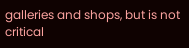galleries and shops, but is not critical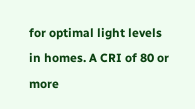for optimal light levels in homes. A CRI of 80 or more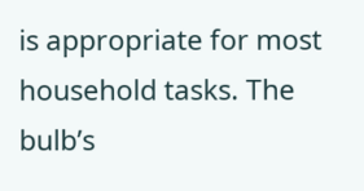is appropriate for most household tasks. The bulb’s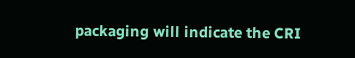packaging will indicate the CRI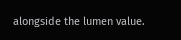alongside the lumen value.